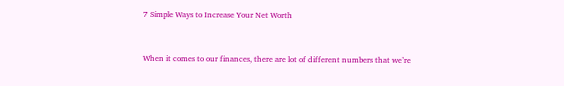7 Simple Ways to Increase Your Net Worth


When it comes to our finances, there are lot of different numbers that we’re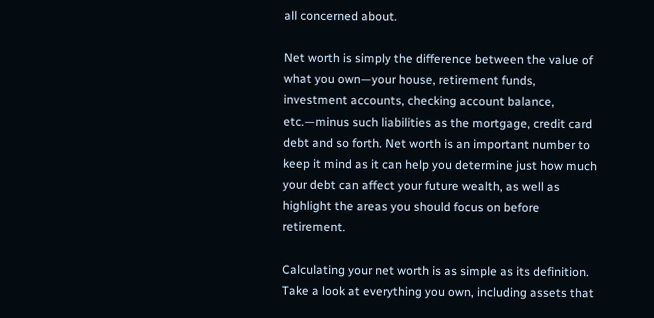all concerned about.

Net worth is simply the difference between the value of what you own—your house, retirement funds, investment accounts, checking account balance, etc.—minus such liabilities as the mortgage, credit card debt and so forth. Net worth is an important number to keep it mind as it can help you determine just how much your debt can affect your future wealth, as well as highlight the areas you should focus on before retirement.

Calculating your net worth is as simple as its definition. Take a look at everything you own, including assets that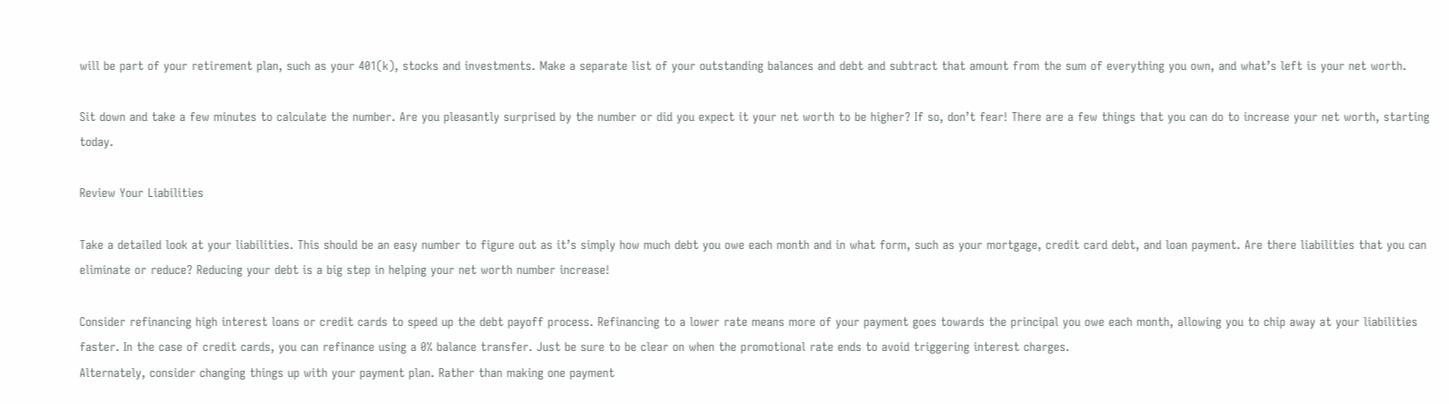will be part of your retirement plan, such as your 401(k), stocks and investments. Make a separate list of your outstanding balances and debt and subtract that amount from the sum of everything you own, and what’s left is your net worth.

Sit down and take a few minutes to calculate the number. Are you pleasantly surprised by the number or did you expect it your net worth to be higher? If so, don’t fear! There are a few things that you can do to increase your net worth, starting today.

Review Your Liabilities

Take a detailed look at your liabilities. This should be an easy number to figure out as it’s simply how much debt you owe each month and in what form, such as your mortgage, credit card debt, and loan payment. Are there liabilities that you can eliminate or reduce? Reducing your debt is a big step in helping your net worth number increase!

Consider refinancing high interest loans or credit cards to speed up the debt payoff process. Refinancing to a lower rate means more of your payment goes towards the principal you owe each month, allowing you to chip away at your liabilities faster. In the case of credit cards, you can refinance using a 0% balance transfer. Just be sure to be clear on when the promotional rate ends to avoid triggering interest charges.
Alternately, consider changing things up with your payment plan. Rather than making one payment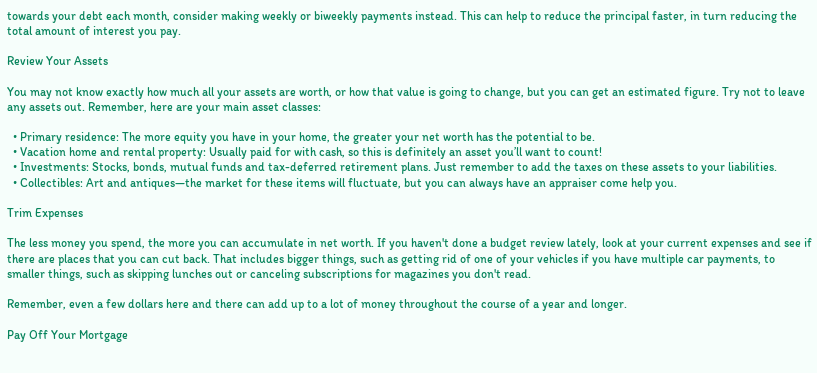towards your debt each month, consider making weekly or biweekly payments instead. This can help to reduce the principal faster, in turn reducing the total amount of interest you pay.

Review Your Assets

You may not know exactly how much all your assets are worth, or how that value is going to change, but you can get an estimated figure. Try not to leave any assets out. Remember, here are your main asset classes:

  • Primary residence: The more equity you have in your home, the greater your net worth has the potential to be.
  • Vacation home and rental property: Usually paid for with cash, so this is definitely an asset you’ll want to count!
  • Investments: Stocks, bonds, mutual funds and tax-deferred retirement plans. Just remember to add the taxes on these assets to your liabilities.
  • Collectibles: Art and antiques—the market for these items will fluctuate, but you can always have an appraiser come help you.

Trim Expenses

The less money you spend, the more you can accumulate in net worth. If you haven't done a budget review lately, look at your current expenses and see if there are places that you can cut back. That includes bigger things, such as getting rid of one of your vehicles if you have multiple car payments, to smaller things, such as skipping lunches out or canceling subscriptions for magazines you don't read.

Remember, even a few dollars here and there can add up to a lot of money throughout the course of a year and longer.

Pay Off Your Mortgage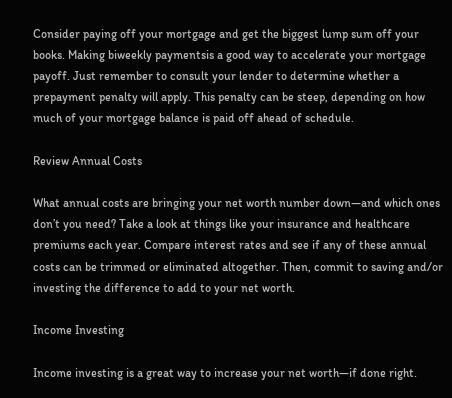Consider paying off your mortgage and get the biggest lump sum off your books. Making biweekly paymentsis a good way to accelerate your mortgage payoff. Just remember to consult your lender to determine whether a prepayment penalty will apply. This penalty can be steep, depending on how much of your mortgage balance is paid off ahead of schedule.

Review Annual Costs

What annual costs are bringing your net worth number down—and which ones don’t you need? Take a look at things like your insurance and healthcare premiums each year. Compare interest rates and see if any of these annual costs can be trimmed or eliminated altogether. Then, commit to saving and/or investing the difference to add to your net worth.

Income Investing

Income investing is a great way to increase your net worth—if done right.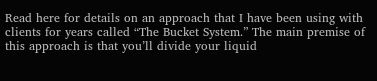Read here for details on an approach that I have been using with clients for years called “The Bucket System.” The main premise of this approach is that you’ll divide your liquid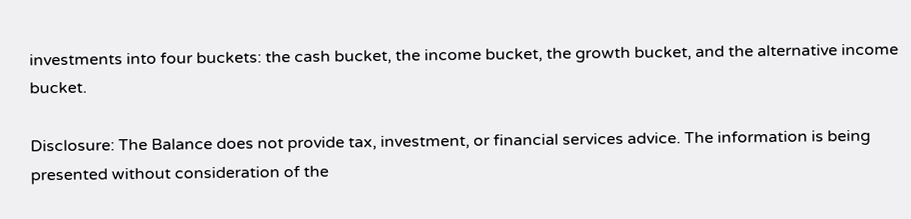investments into four buckets: the cash bucket, the income bucket, the growth bucket, and the alternative income bucket.

Disclosure: The Balance does not provide tax, investment, or financial services advice. The information is being presented without consideration of the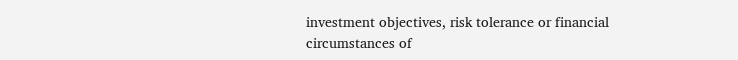investment objectives, risk tolerance or financial circumstances of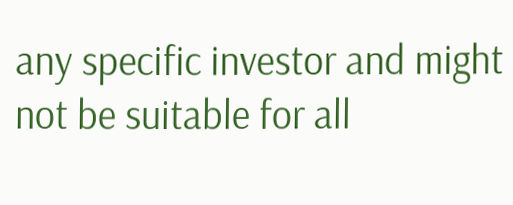any specific investor and might not be suitable for all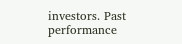investors. Past performance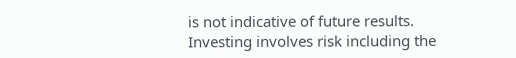is not indicative of future results. Investing involves risk including the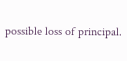possible loss of principal.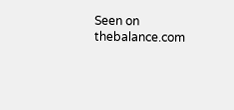Seen on thebalance.com